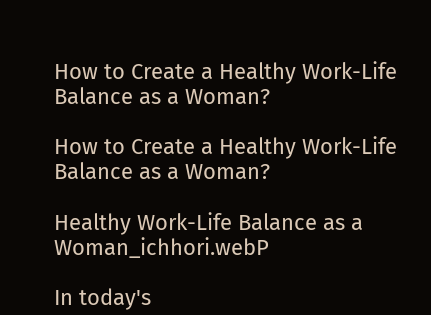How to Create a Healthy Work-Life Balance as a Woman?

How to Create a Healthy Work-Life Balance as a Woman?

Healthy Work-Life Balance as a Woman_ichhori.webP

In today's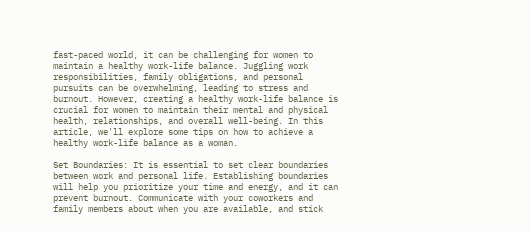fast-paced world, it can be challenging for women to maintain a healthy work-life balance. Juggling work responsibilities, family obligations, and personal pursuits can be overwhelming, leading to stress and burnout. However, creating a healthy work-life balance is crucial for women to maintain their mental and physical health, relationships, and overall well-being. In this article, we'll explore some tips on how to achieve a healthy work-life balance as a woman.

Set Boundaries: It is essential to set clear boundaries between work and personal life. Establishing boundaries will help you prioritize your time and energy, and it can prevent burnout. Communicate with your coworkers and family members about when you are available, and stick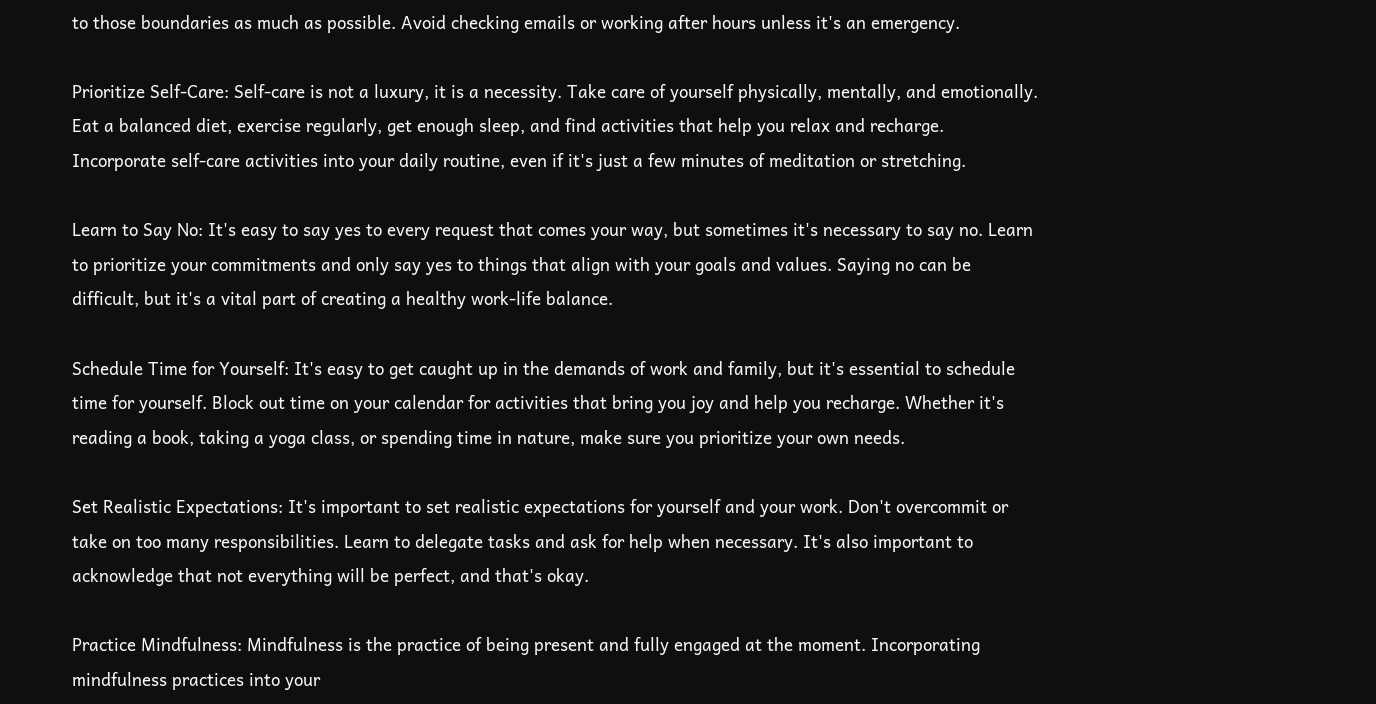to those boundaries as much as possible. Avoid checking emails or working after hours unless it's an emergency.

Prioritize Self-Care: Self-care is not a luxury, it is a necessity. Take care of yourself physically, mentally, and emotionally. Eat a balanced diet, exercise regularly, get enough sleep, and find activities that help you relax and recharge. Incorporate self-care activities into your daily routine, even if it's just a few minutes of meditation or stretching.

Learn to Say No: It's easy to say yes to every request that comes your way, but sometimes it's necessary to say no. Learn to prioritize your commitments and only say yes to things that align with your goals and values. Saying no can be difficult, but it's a vital part of creating a healthy work-life balance.

Schedule Time for Yourself: It's easy to get caught up in the demands of work and family, but it's essential to schedule time for yourself. Block out time on your calendar for activities that bring you joy and help you recharge. Whether it's reading a book, taking a yoga class, or spending time in nature, make sure you prioritize your own needs.

Set Realistic Expectations: It's important to set realistic expectations for yourself and your work. Don't overcommit or take on too many responsibilities. Learn to delegate tasks and ask for help when necessary. It's also important to acknowledge that not everything will be perfect, and that's okay.

Practice Mindfulness: Mindfulness is the practice of being present and fully engaged at the moment. Incorporating mindfulness practices into your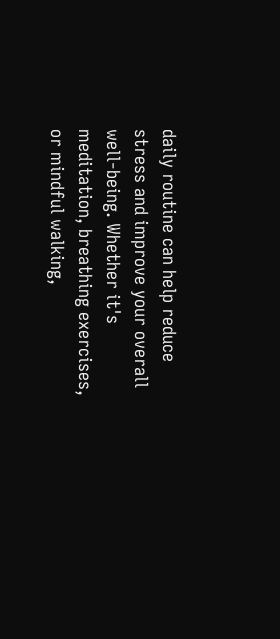daily routine can help reduce stress and improve your overall well-being. Whether it's meditation, breathing exercises, or mindful walking,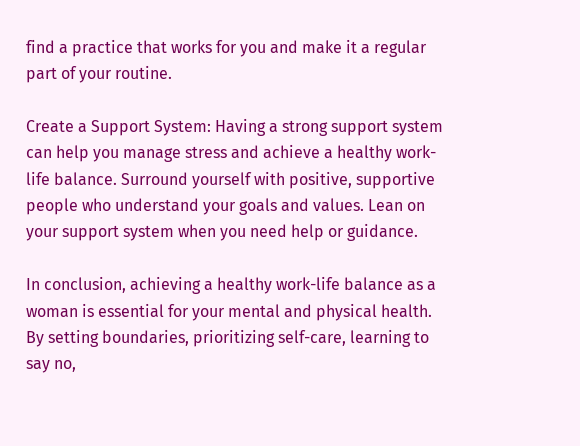find a practice that works for you and make it a regular part of your routine.

Create a Support System: Having a strong support system can help you manage stress and achieve a healthy work-life balance. Surround yourself with positive, supportive people who understand your goals and values. Lean on your support system when you need help or guidance.

In conclusion, achieving a healthy work-life balance as a woman is essential for your mental and physical health. By setting boundaries, prioritizing self-care, learning to say no,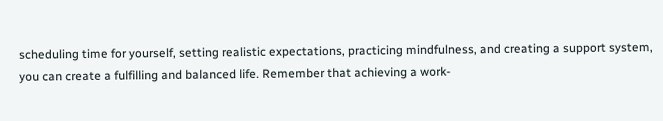scheduling time for yourself, setting realistic expectations, practicing mindfulness, and creating a support system, you can create a fulfilling and balanced life. Remember that achieving a work-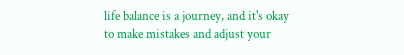life balance is a journey, and it's okay to make mistakes and adjust your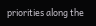priorities along the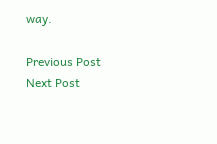way.

Previous Post Next Post